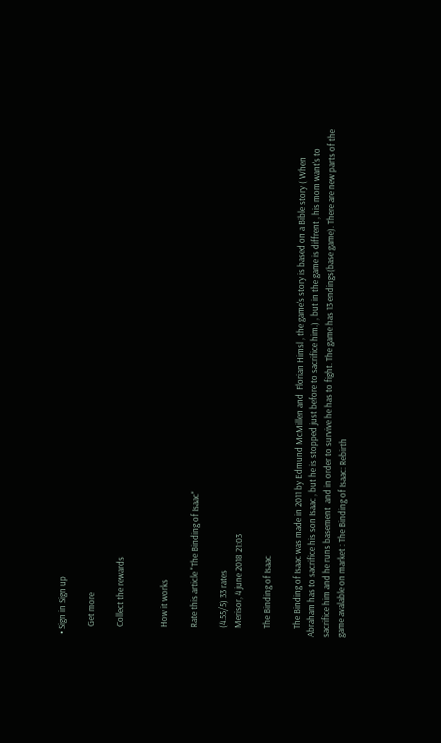• Sign in Sign up

    Get more

    Collect the rewards


    How it works

    Rate this article "The Binding of Isaac"

    (4.55/5) 33 rates
    Merisor, 4 june 2018 21:03

    The Binding of Isaac

    The Binding of Isaac was made in 2011 by Edmund McMillen and  Florian Himsl , the game's story is based on a Bible story ( When Abraham has to sacrifice his son Isaac , but he is stopped just before to sacrifice him.) , but in the game is diffrent , his mom want's to sacrifice him and he runs basement  and in order to survive he has to fight. The game has 13 endings(base game). There are new parts of the game avalable on market : The Binding of Isaac: Rebirth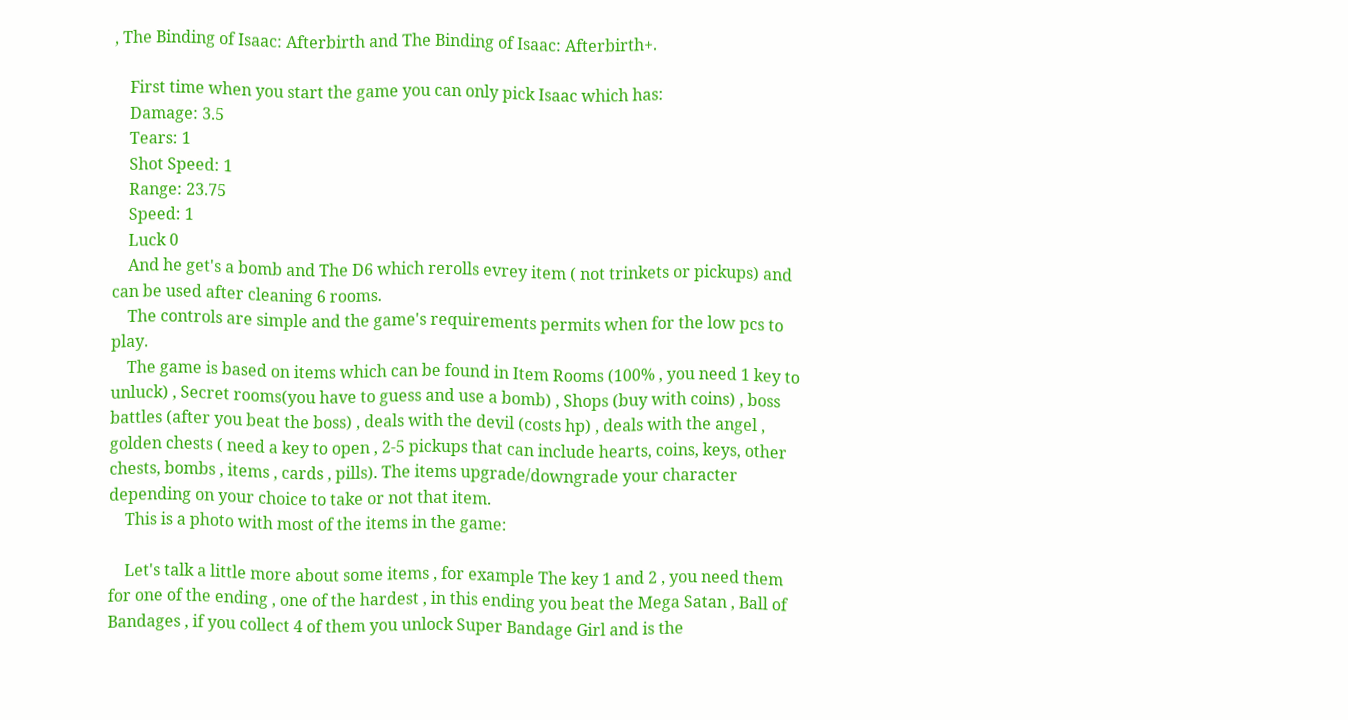, The Binding of Isaac: Afterbirth and The Binding of Isaac: Afterbirth+.

    First time when you start the game you can only pick Isaac which has:
    Damage: 3.5
    Tears: 1
    Shot Speed: 1
    Range: 23.75
    Speed: 1
    Luck 0
    And he get's a bomb and The D6 which rerolls evrey item ( not trinkets or pickups) and can be used after cleaning 6 rooms.
    The controls are simple and the game's requirements permits when for the low pcs to play.
    The game is based on items which can be found in Item Rooms (100% , you need 1 key to unluck) , Secret rooms(you have to guess and use a bomb) , Shops (buy with coins) , boss battles (after you beat the boss) , deals with the devil (costs hp) , deals with the angel , golden chests ( need a key to open , 2-5 pickups that can include hearts, coins, keys, other chests, bombs , items , cards , pills). The items upgrade/downgrade your character depending on your choice to take or not that item.
    This is a photo with most of the items in the game:

    Let's talk a little more about some items , for example The key 1 and 2 , you need them for one of the ending , one of the hardest , in this ending you beat the Mega Satan , Ball of Bandages , if you collect 4 of them you unlock Super Bandage Girl and is the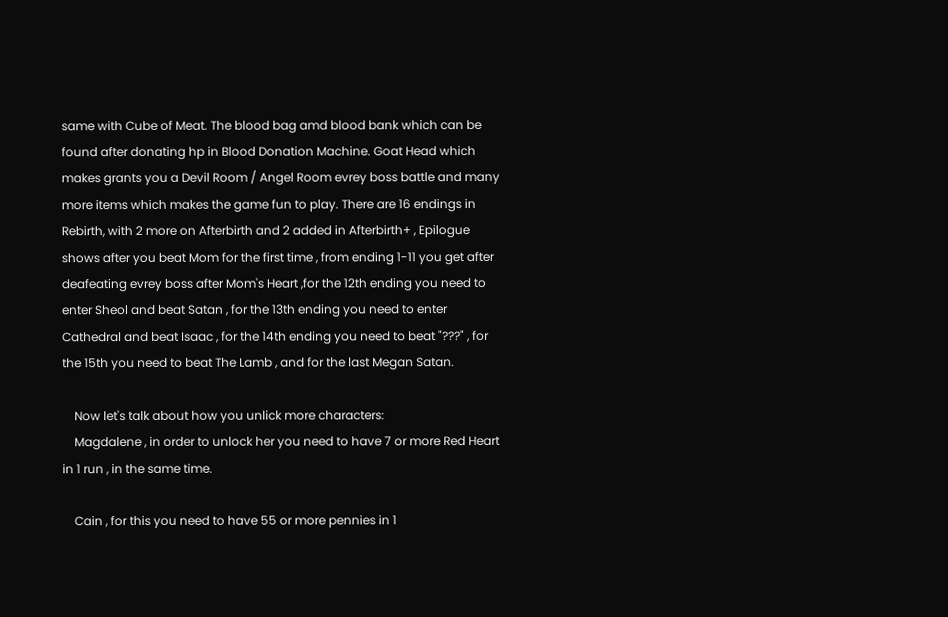same with Cube of Meat. The blood bag amd blood bank which can be found after donating hp in Blood Donation Machine. Goat Head which makes grants you a Devil Room / Angel Room evrey boss battle and many more items which makes the game fun to play. There are 16 endings in Rebirth, with 2 more on Afterbirth and 2 added in Afterbirth+ , Epilogue  shows after you beat Mom for the first time , from ending 1-11 you get after deafeating evrey boss after Mom's Heart ,for the 12th ending you need to enter Sheol and beat Satan , for the 13th ending you need to enter Cathedral and beat Isaac , for the 14th ending you need to beat "???" , for the 15th you need to beat The Lamb , and for the last Megan Satan.

    Now let's talk about how you unlick more characters:
    Magdalene , in order to unlock her you need to have 7 or more Red Heart in 1 run , in the same time.

    Cain , for this you need to have 55 or more pennies in 1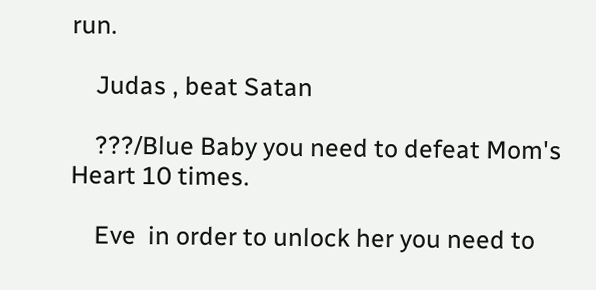run.

    Judas , beat Satan

    ???/Blue Baby you need to defeat Mom's Heart 10 times.

    Eve  in order to unlock her you need to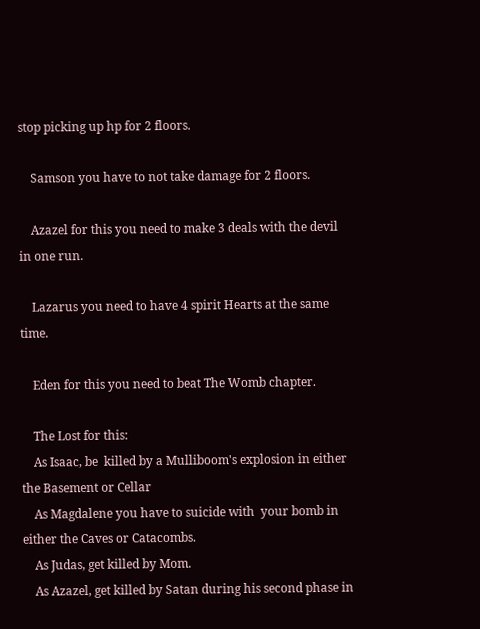stop picking up hp for 2 floors.

    Samson you have to not take damage for 2 floors.

    Azazel for this you need to make 3 deals with the devil in one run.

    Lazarus you need to have 4 spirit Hearts at the same time.

    Eden for this you need to beat The Womb chapter.

    The Lost for this:
    As Isaac, be  killed by a Mulliboom's explosion in either the Basement or Cellar
    As Magdalene you have to suicide with  your bomb in either the Caves or Catacombs.
    As Judas, get killed by Mom.
    As Azazel, get killed by Satan during his second phase in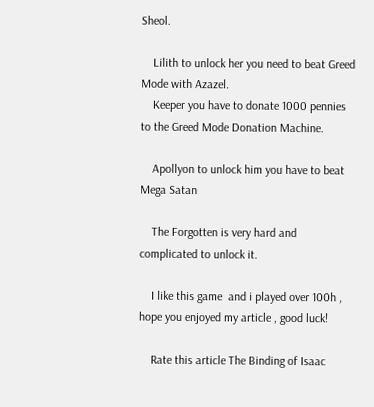Sheol.

    Lilith to unlock her you need to beat Greed Mode with Azazel.
    Keeper you have to donate 1000 pennies to the Greed Mode Donation Machine.

    Apollyon to unlock him you have to beat Mega Satan

    The Forgotten is very hard and complicated to unlock it.

    I like this game  and i played over 100h , hope you enjoyed my article , good luck!

    Rate this article The Binding of Isaac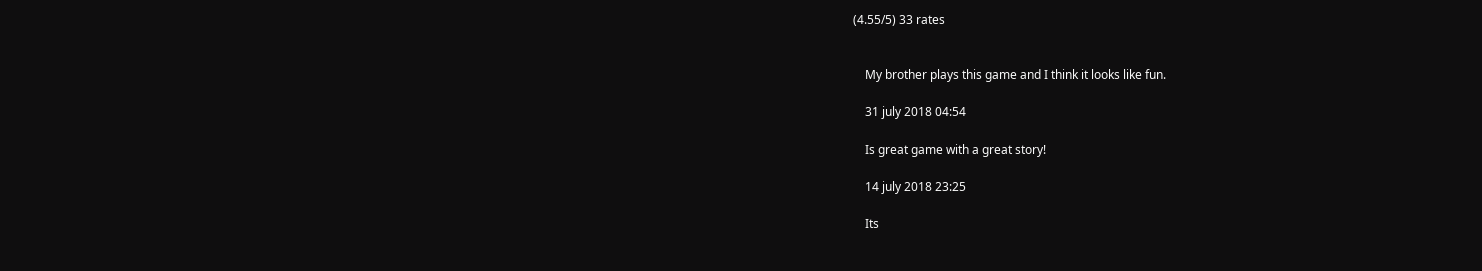(4.55/5) 33 rates


    My brother plays this game and I think it looks like fun.

    31 july 2018 04:54

    Is great game with a great story!

    14 july 2018 23:25

    Its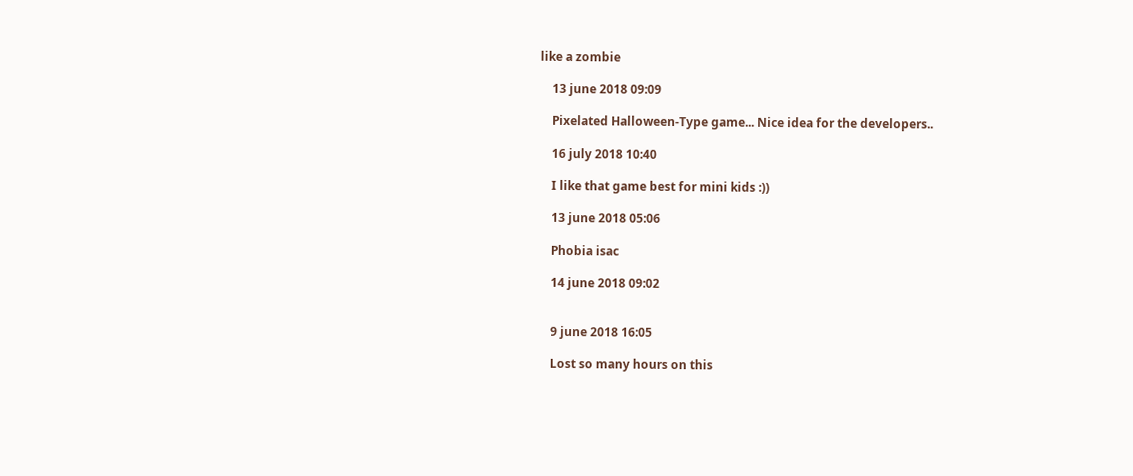like a zombie

    13 june 2018 09:09

    Pixelated Halloween-Type game... Nice idea for the developers..

    16 july 2018 10:40

    I like that game best for mini kids :))

    13 june 2018 05:06

    Phobia isac

    14 june 2018 09:02


    9 june 2018 16:05

    Lost so many hours on this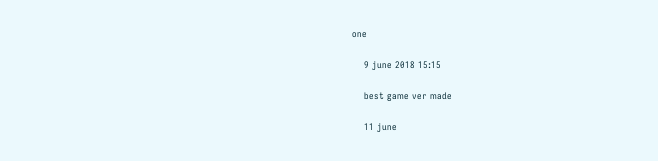one

    9 june 2018 15:15

    best game ver made

    11 june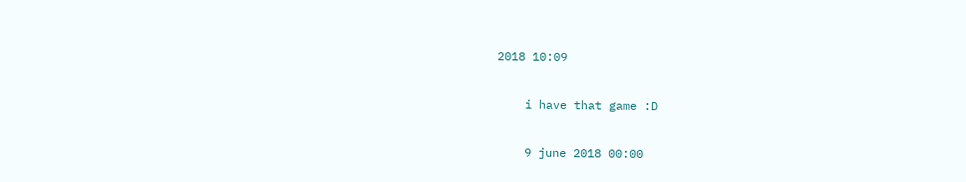2018 10:09

    i have that game :D

    9 june 2018 00:00